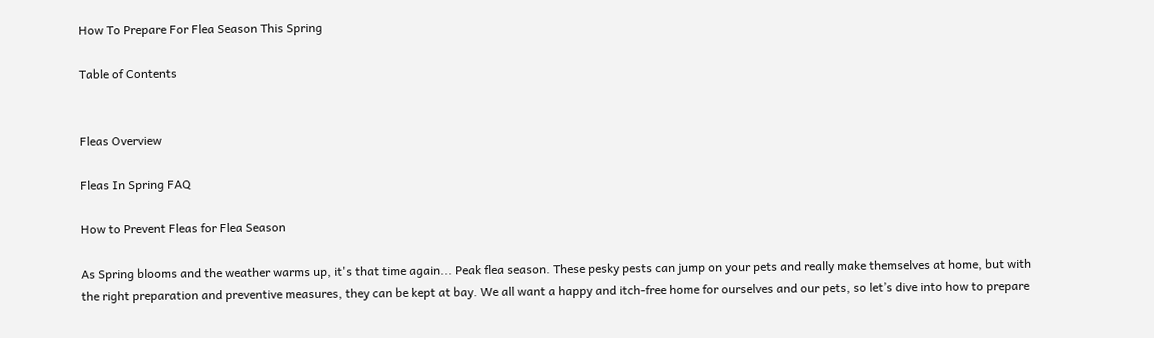How To Prepare For Flea Season This Spring

Table of Contents


Fleas Overview

Fleas In Spring FAQ

How to Prevent Fleas for Flea Season

As Spring blooms and the weather warms up, it's that time again... Peak flea season. These pesky pests can jump on your pets and really make themselves at home, but with the right preparation and preventive measures, they can be kept at bay. We all want a happy and itch-free home for ourselves and our pets, so let’s dive into how to prepare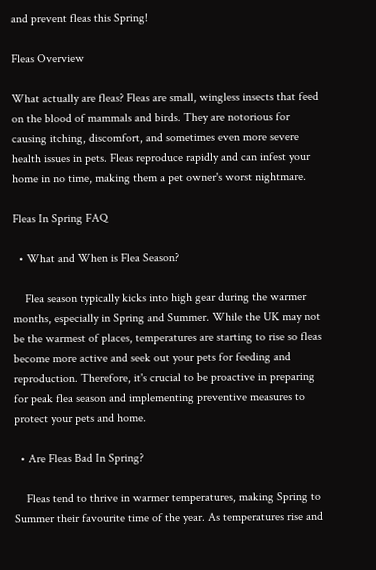and prevent fleas this Spring!

Fleas Overview

What actually are fleas? Fleas are small, wingless insects that feed on the blood of mammals and birds. They are notorious for causing itching, discomfort, and sometimes even more severe health issues in pets. Fleas reproduce rapidly and can infest your home in no time, making them a pet owner's worst nightmare.

Fleas In Spring FAQ

  • What and When is Flea Season?

    Flea season typically kicks into high gear during the warmer months, especially in Spring and Summer. While the UK may not be the warmest of places, temperatures are starting to rise so fleas become more active and seek out your pets for feeding and reproduction. Therefore, it's crucial to be proactive in preparing for peak flea season and implementing preventive measures to protect your pets and home.

  • Are Fleas Bad In Spring?

    Fleas tend to thrive in warmer temperatures, making Spring to Summer their favourite time of the year. As temperatures rise and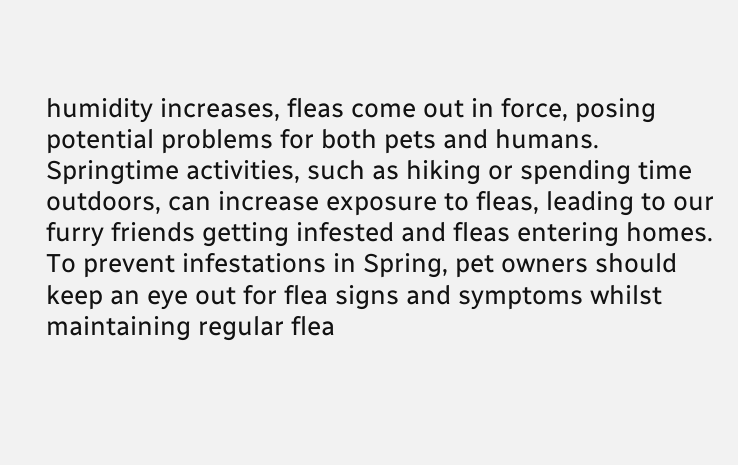humidity increases, fleas come out in force, posing potential problems for both pets and humans. Springtime activities, such as hiking or spending time outdoors, can increase exposure to fleas, leading to our furry friends getting infested and fleas entering homes. To prevent infestations in Spring, pet owners should keep an eye out for flea signs and symptoms whilst maintaining regular flea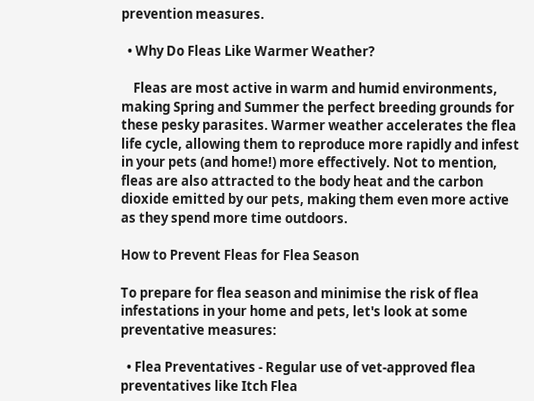prevention measures.

  • Why Do Fleas Like Warmer Weather?

    Fleas are most active in warm and humid environments, making Spring and Summer the perfect breeding grounds for these pesky parasites. Warmer weather accelerates the flea life cycle, allowing them to reproduce more rapidly and infest in your pets (and home!) more effectively. Not to mention, fleas are also attracted to the body heat and the carbon dioxide emitted by our pets, making them even more active as they spend more time outdoors.

How to Prevent Fleas for Flea Season

To prepare for flea season and minimise the risk of flea infestations in your home and pets, let's look at some preventative measures:

  • Flea Preventatives - Regular use of vet-approved flea preventatives like Itch Flea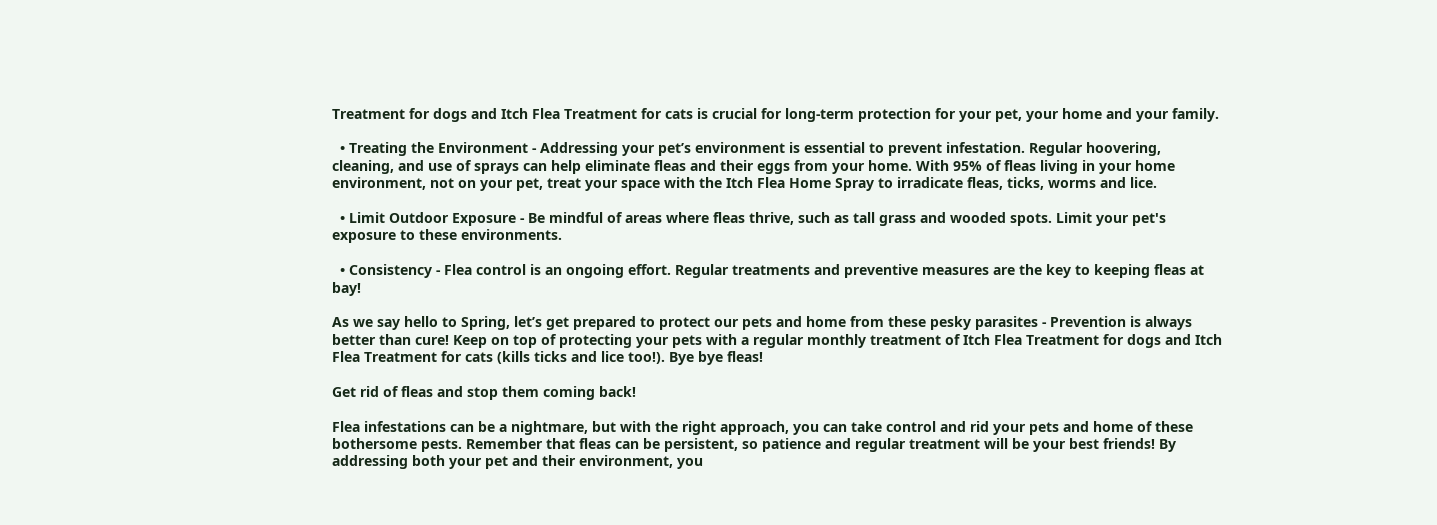Treatment for dogs and Itch Flea Treatment for cats is crucial for long-term protection for your pet, your home and your family.

  • Treating the Environment - Addressing your pet’s environment is essential to prevent infestation. Regular hoovering, cleaning, and use of sprays can help eliminate fleas and their eggs from your home. With 95% of fleas living in your home environment, not on your pet, treat your space with the Itch Flea Home Spray to irradicate fleas, ticks, worms and lice.

  • Limit Outdoor Exposure - Be mindful of areas where fleas thrive, such as tall grass and wooded spots. Limit your pet's exposure to these environments.

  • Consistency - Flea control is an ongoing effort. Regular treatments and preventive measures are the key to keeping fleas at bay!

As we say hello to Spring, let’s get prepared to protect our pets and home from these pesky parasites - Prevention is always better than cure! Keep on top of protecting your pets with a regular monthly treatment of Itch Flea Treatment for dogs and Itch Flea Treatment for cats (kills ticks and lice too!). Bye bye fleas!

Get rid of fleas and stop them coming back!

Flea infestations can be a nightmare, but with the right approach, you can take control and rid your pets and home of these bothersome pests. Remember that fleas can be persistent, so patience and regular treatment will be your best friends! By addressing both your pet and their environment, you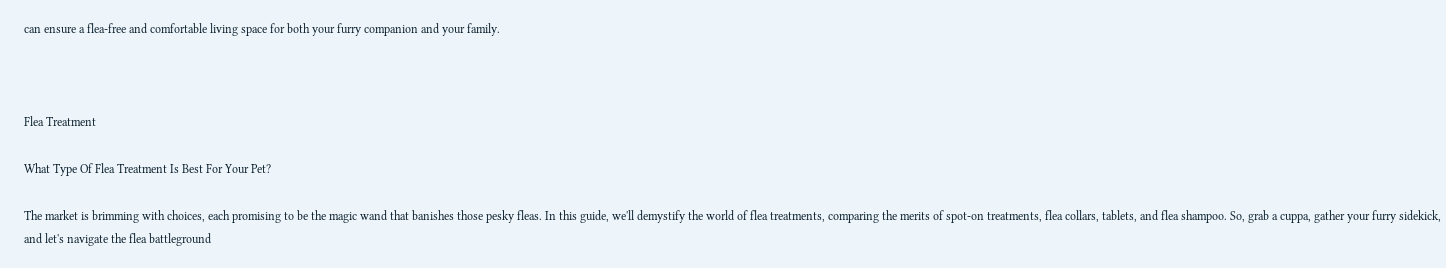can ensure a flea-free and comfortable living space for both your furry companion and your family.



Flea Treatment

What Type Of Flea Treatment Is Best For Your Pet?

The market is brimming with choices, each promising to be the magic wand that banishes those pesky fleas. In this guide, we'll demystify the world of flea treatments, comparing the merits of spot-on treatments, flea collars, tablets, and flea shampoo. So, grab a cuppa, gather your furry sidekick, and let's navigate the flea battleground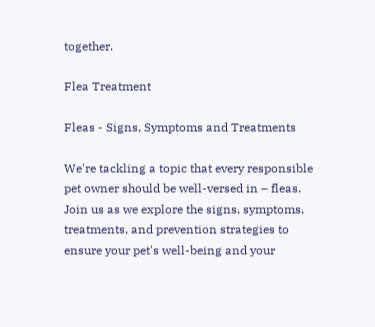together.

Flea Treatment

Fleas - Signs, Symptoms and Treatments

We're tackling a topic that every responsible pet owner should be well-versed in – fleas. Join us as we explore the signs, symptoms, treatments, and prevention strategies to ensure your pet's well-being and your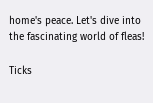home's peace. Let's dive into the fascinating world of fleas!

Ticks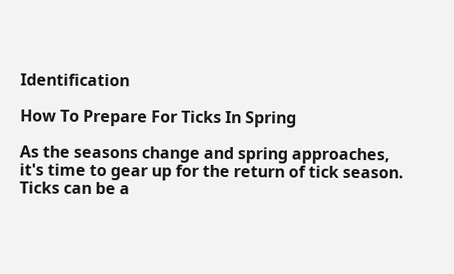Identification

How To Prepare For Ticks In Spring

As the seasons change and spring approaches, it's time to gear up for the return of tick season. Ticks can be a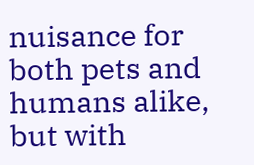nuisance for both pets and humans alike, but with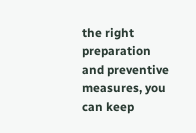the right preparation and preventive measures, you can keep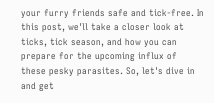your furry friends safe and tick-free. In this post, we'll take a closer look at ticks, tick season, and how you can prepare for the upcoming influx of these pesky parasites. So, let's dive in and get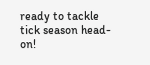ready to tackle tick season head-on!